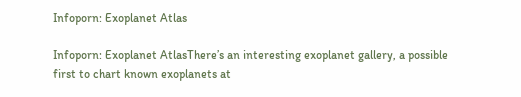Infoporn: Exoplanet Atlas

Infoporn: Exoplanet AtlasThere’s an interesting exoplanet gallery, a possible first to chart known exoplanets at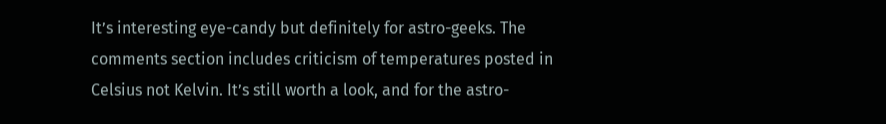It’s interesting eye-candy but definitely for astro-geeks. The comments section includes criticism of temperatures posted in Celsius not Kelvin. It’s still worth a look, and for the astro-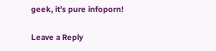geek, it’s pure infoporn!

Leave a Reply